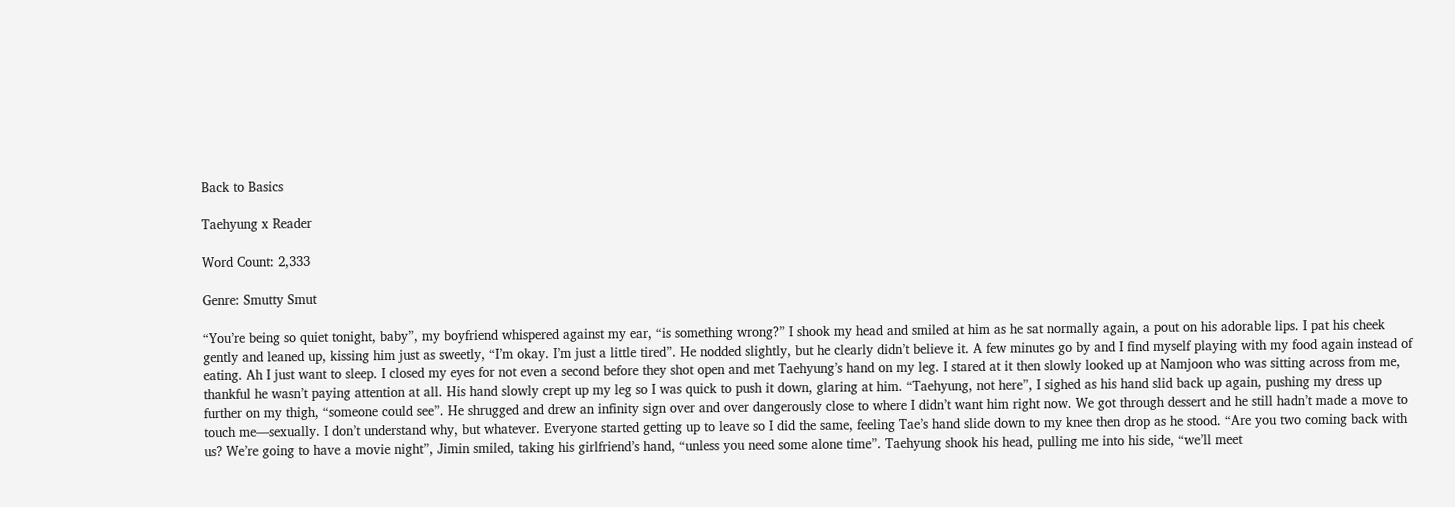Back to Basics

Taehyung x Reader

Word Count: 2,333

Genre: Smutty Smut

“You’re being so quiet tonight, baby”, my boyfriend whispered against my ear, “is something wrong?” I shook my head and smiled at him as he sat normally again, a pout on his adorable lips. I pat his cheek gently and leaned up, kissing him just as sweetly, “I’m okay. I’m just a little tired”. He nodded slightly, but he clearly didn’t believe it. A few minutes go by and I find myself playing with my food again instead of eating. Ah I just want to sleep. I closed my eyes for not even a second before they shot open and met Taehyung’s hand on my leg. I stared at it then slowly looked up at Namjoon who was sitting across from me, thankful he wasn’t paying attention at all. His hand slowly crept up my leg so I was quick to push it down, glaring at him. “Taehyung, not here”, I sighed as his hand slid back up again, pushing my dress up further on my thigh, “someone could see”. He shrugged and drew an infinity sign over and over dangerously close to where I didn’t want him right now. We got through dessert and he still hadn’t made a move to touch me—sexually. I don’t understand why, but whatever. Everyone started getting up to leave so I did the same, feeling Tae’s hand slide down to my knee then drop as he stood. “Are you two coming back with us? We’re going to have a movie night”, Jimin smiled, taking his girlfriend’s hand, “unless you need some alone time”. Taehyung shook his head, pulling me into his side, “we’ll meet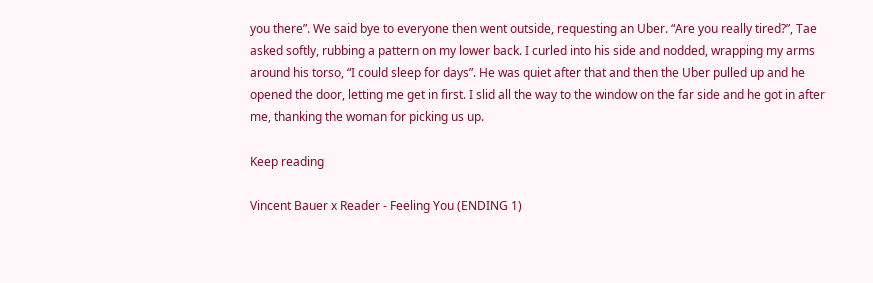you there”. We said bye to everyone then went outside, requesting an Uber. “Are you really tired?”, Tae asked softly, rubbing a pattern on my lower back. I curled into his side and nodded, wrapping my arms around his torso, “I could sleep for days”. He was quiet after that and then the Uber pulled up and he opened the door, letting me get in first. I slid all the way to the window on the far side and he got in after me, thanking the woman for picking us up.

Keep reading

Vincent Bauer x Reader - Feeling You (ENDING 1)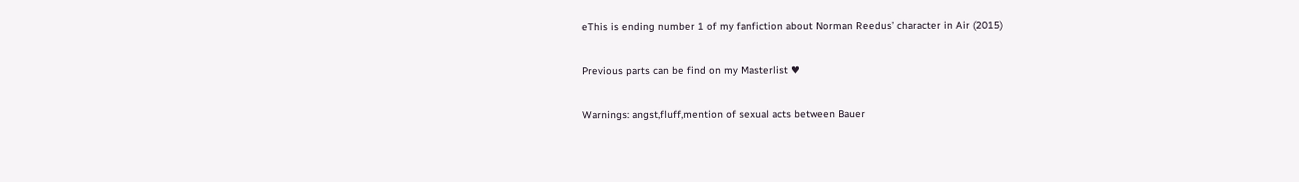eThis is ending number 1 of my fanfiction about Norman Reedus’ character in Air (2015)

Previous parts can be find on my Masterlist ♥

Warnings: angst,fluff,mention of sexual acts between Bauer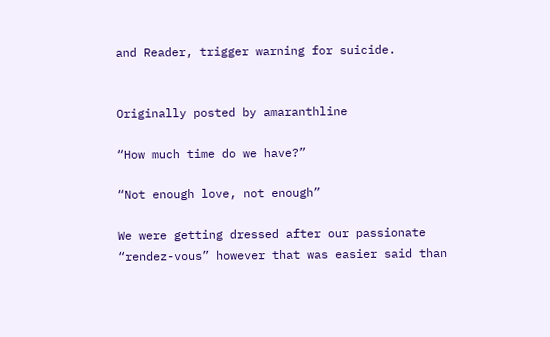and Reader, trigger warning for suicide.


Originally posted by amaranthline

“How much time do we have?”

“Not enough love, not enough”

We were getting dressed after our passionate “rendez-vous” however that was easier said than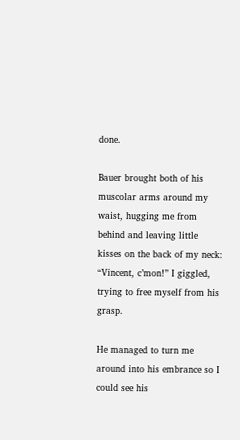done.

Bauer brought both of his muscolar arms around my waist, hugging me from behind and leaving little kisses on the back of my neck:
“Vincent, c’mon!” I giggled, trying to free myself from his grasp.

He managed to turn me around into his embrance so I could see his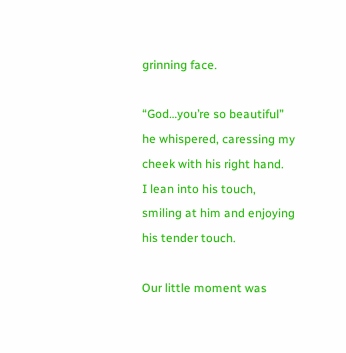grinning face.

“God…you’re so beautiful” he whispered, caressing my cheek with his right hand.
I lean into his touch, smiling at him and enjoying his tender touch.

Our little moment was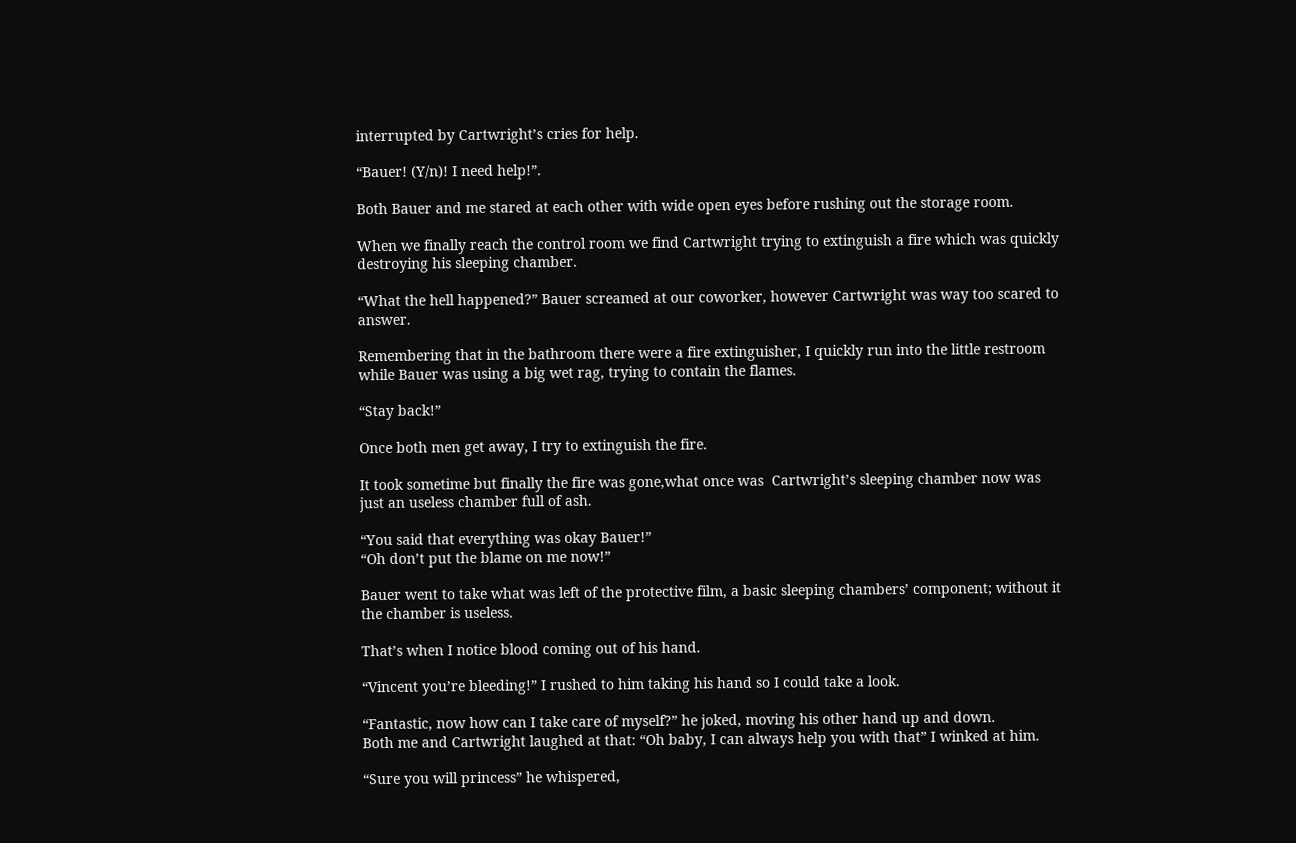interrupted by Cartwright’s cries for help.

“Bauer! (Y/n)! I need help!”.

Both Bauer and me stared at each other with wide open eyes before rushing out the storage room.

When we finally reach the control room we find Cartwright trying to extinguish a fire which was quickly destroying his sleeping chamber.

“What the hell happened?” Bauer screamed at our coworker, however Cartwright was way too scared to answer.

Remembering that in the bathroom there were a fire extinguisher, I quickly run into the little restroom while Bauer was using a big wet rag, trying to contain the flames.

“Stay back!”

Once both men get away, I try to extinguish the fire.

It took sometime but finally the fire was gone,what once was  Cartwright’s sleeping chamber now was just an useless chamber full of ash.

“You said that everything was okay Bauer!”
“Oh don’t put the blame on me now!”

Bauer went to take what was left of the protective film, a basic sleeping chambers’ component; without it the chamber is useless.

That’s when I notice blood coming out of his hand.

“Vincent you’re bleeding!” I rushed to him taking his hand so I could take a look.

“Fantastic, now how can I take care of myself?” he joked, moving his other hand up and down.
Both me and Cartwright laughed at that: “Oh baby, I can always help you with that” I winked at him.

“Sure you will princess” he whispered,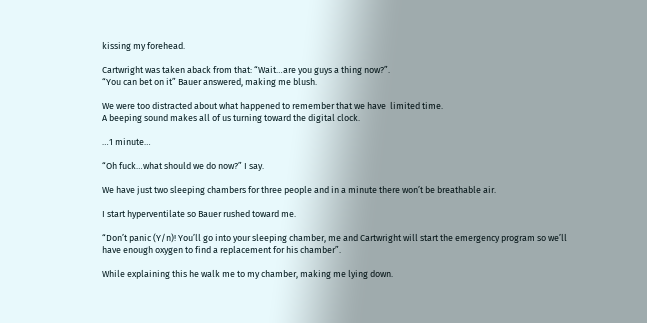kissing my forehead.

Cartwright was taken aback from that: “Wait…are you guys a thing now?”.
“You can bet on it” Bauer answered, making me blush.

We were too distracted about what happened to remember that we have  limited time.
A beeping sound makes all of us turning toward the digital clock.

…1 minute…

“Oh fuck…what should we do now?” I say.

We have just two sleeping chambers for three people and in a minute there won’t be breathable air.

I start hyperventilate so Bauer rushed toward me.

“Don’t panic (Y/n)! You’ll go into your sleeping chamber, me and Cartwright will start the emergency program so we’ll have enough oxygen to find a replacement for his chamber”.

While explaining this he walk me to my chamber, making me lying down.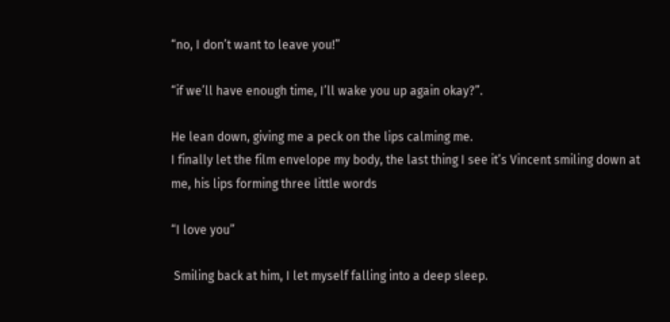“no, I don’t want to leave you!”

“if we’ll have enough time, I’ll wake you up again okay?”.

He lean down, giving me a peck on the lips calming me.
I finally let the film envelope my body, the last thing I see it’s Vincent smiling down at me, his lips forming three little words

“I love you”

 Smiling back at him, I let myself falling into a deep sleep.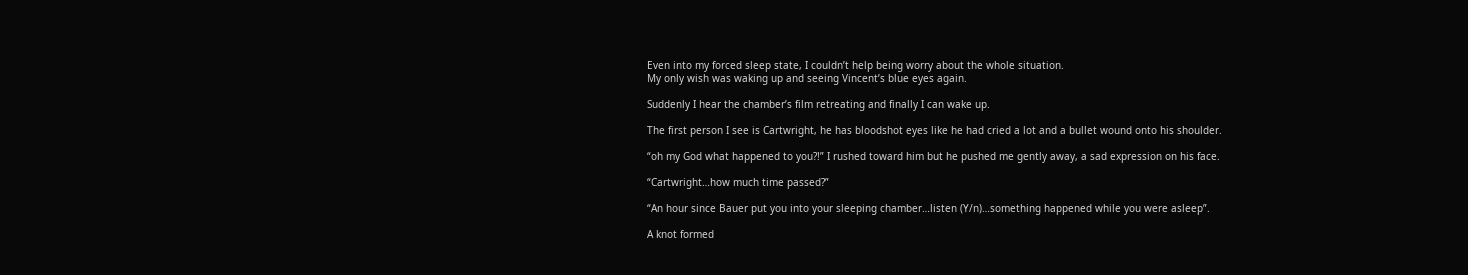Even into my forced sleep state, I couldn’t help being worry about the whole situation.
My only wish was waking up and seeing Vincent’s blue eyes again.

Suddenly I hear the chamber’s film retreating and finally I can wake up.

The first person I see is Cartwright, he has bloodshot eyes like he had cried a lot and a bullet wound onto his shoulder.

“oh my God what happened to you?!” I rushed toward him but he pushed me gently away, a sad expression on his face.

“Cartwright…how much time passed?”

“An hour since Bauer put you into your sleeping chamber…listen (Y/n)…something happened while you were asleep”.

A knot formed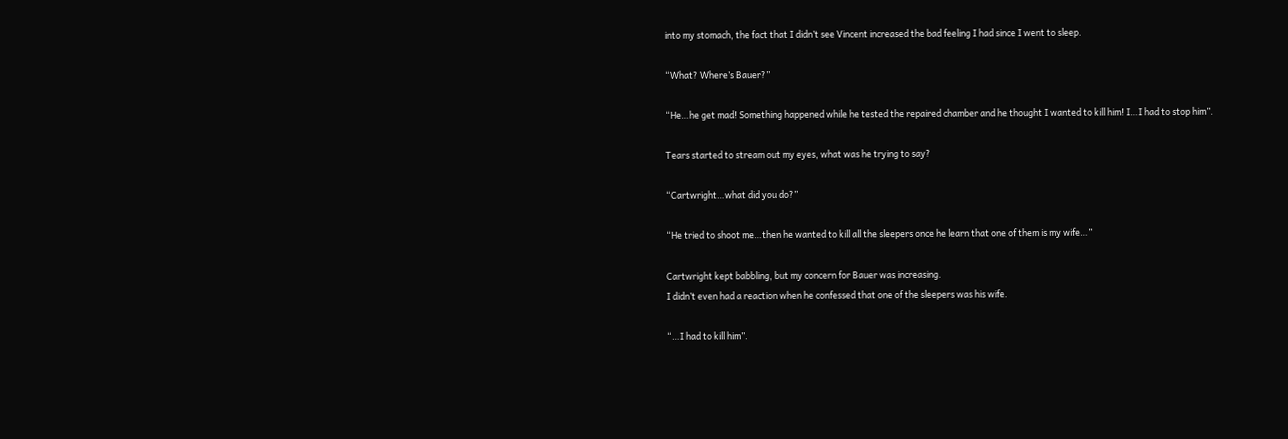into my stomach, the fact that I didn’t see Vincent increased the bad feeling I had since I went to sleep.

“What? Where’s Bauer?”

“He…he get mad! Something happened while he tested the repaired chamber and he thought I wanted to kill him! I…I had to stop him”.

Tears started to stream out my eyes, what was he trying to say?

“Cartwright…what did you do?”

“He tried to shoot me…then he wanted to kill all the sleepers once he learn that one of them is my wife…”

Cartwright kept babbling, but my concern for Bauer was increasing.
I didn’t even had a reaction when he confessed that one of the sleepers was his wife.

“…I had to kill him”.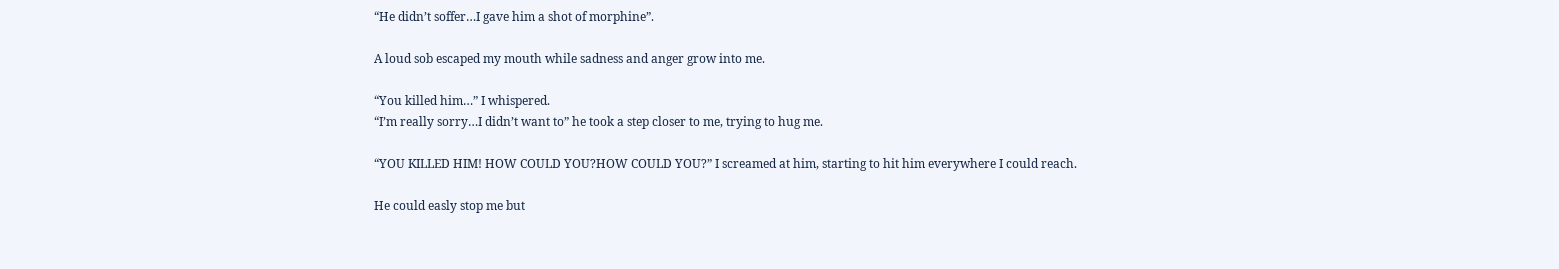“He didn’t soffer…I gave him a shot of morphine”.

A loud sob escaped my mouth while sadness and anger grow into me.

“You killed him…” I whispered.
“I’m really sorry…I didn’t want to” he took a step closer to me, trying to hug me.

“YOU KILLED HIM! HOW COULD YOU?HOW COULD YOU?” I screamed at him, starting to hit him everywhere I could reach.

He could easly stop me but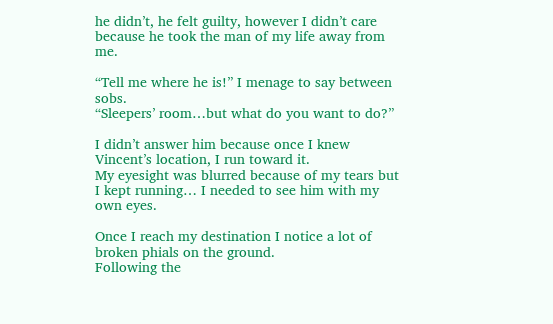he didn’t, he felt guilty, however I didn’t care because he took the man of my life away from me.

“Tell me where he is!” I menage to say between sobs.
“Sleepers’ room…but what do you want to do?”

I didn’t answer him because once I knew Vincent’s location, I run toward it.
My eyesight was blurred because of my tears but I kept running… I needed to see him with my own eyes.

Once I reach my destination I notice a lot of broken phials on the ground.
Following the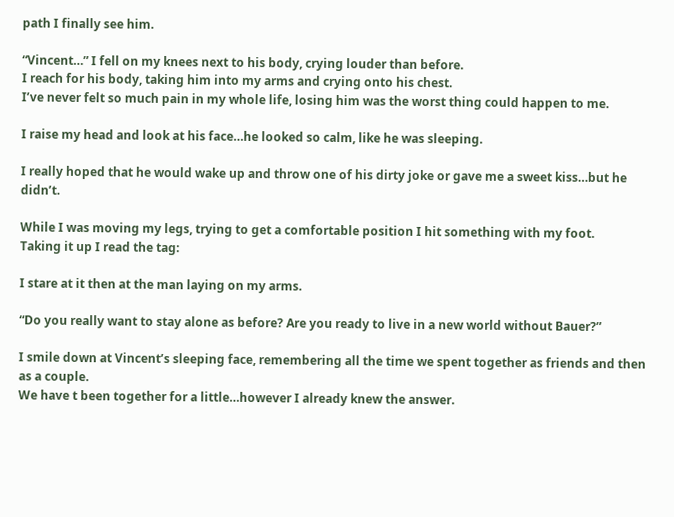path I finally see him.

“Vincent…” I fell on my knees next to his body, crying louder than before.
I reach for his body, taking him into my arms and crying onto his chest.
I’ve never felt so much pain in my whole life, losing him was the worst thing could happen to me.

I raise my head and look at his face…he looked so calm, like he was sleeping.

I really hoped that he would wake up and throw one of his dirty joke or gave me a sweet kiss…but he didn’t.

While I was moving my legs, trying to get a comfortable position I hit something with my foot.
Taking it up I read the tag:

I stare at it then at the man laying on my arms.

“Do you really want to stay alone as before? Are you ready to live in a new world without Bauer?”

I smile down at Vincent’s sleeping face, remembering all the time we spent together as friends and then as a couple.
We have t been together for a little…however I already knew the answer.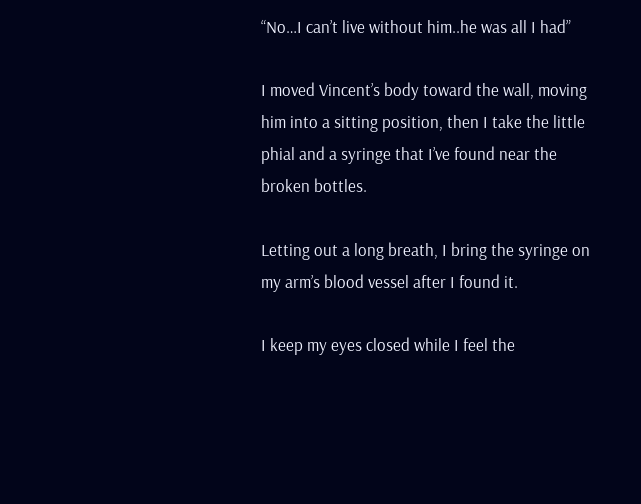“No…I can’t live without him..he was all I had”

I moved Vincent’s body toward the wall, moving him into a sitting position, then I take the little phial and a syringe that I’ve found near the broken bottles.

Letting out a long breath, I bring the syringe on my arm’s blood vessel after I found it.

I keep my eyes closed while I feel the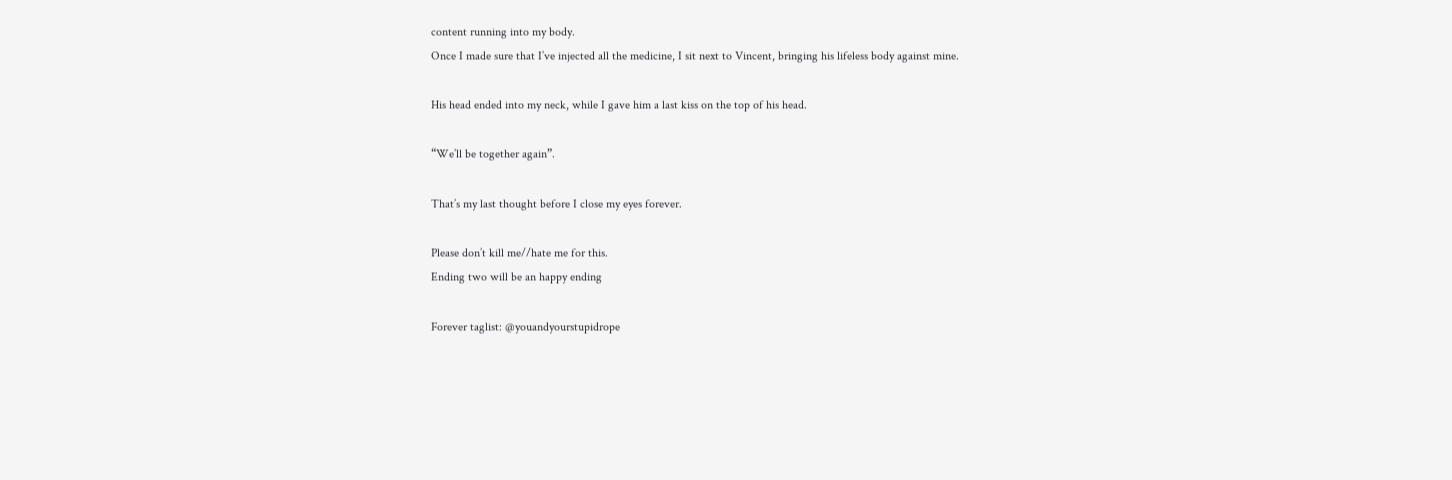content running into my body.
Once I made sure that I’ve injected all the medicine, I sit next to Vincent, bringing his lifeless body against mine.

His head ended into my neck, while I gave him a last kiss on the top of his head.

“We’ll be together again”.

That’s my last thought before I close my eyes forever.

Please don’t kill me//hate me for this.
Ending two will be an happy ending

Forever taglist: @youandyourstupidrope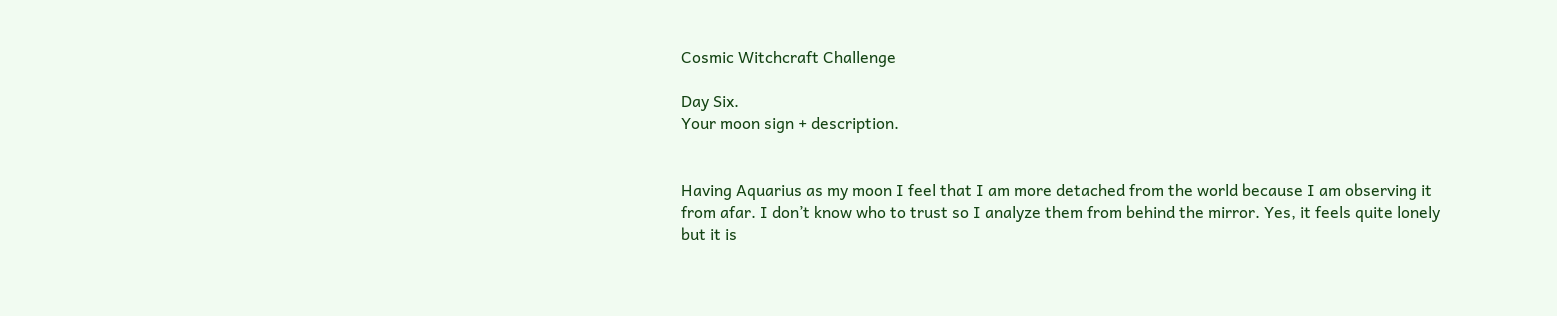Cosmic Witchcraft Challenge

Day Six.
Your moon sign + description.


Having Aquarius as my moon I feel that I am more detached from the world because I am observing it from afar. I don’t know who to trust so I analyze them from behind the mirror. Yes, it feels quite lonely but it is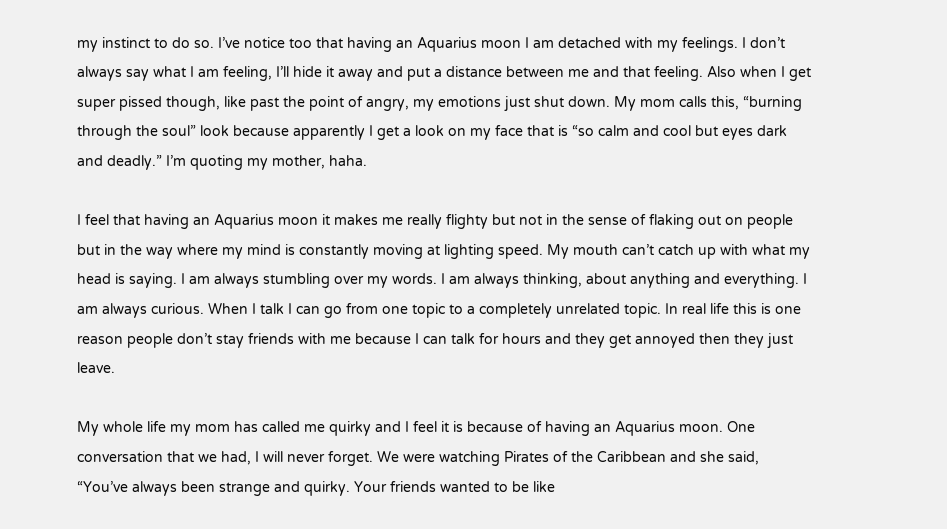my instinct to do so. I’ve notice too that having an Aquarius moon I am detached with my feelings. I don’t always say what I am feeling, I’ll hide it away and put a distance between me and that feeling. Also when I get super pissed though, like past the point of angry, my emotions just shut down. My mom calls this, “burning through the soul” look because apparently I get a look on my face that is “so calm and cool but eyes dark and deadly.” I’m quoting my mother, haha.

I feel that having an Aquarius moon it makes me really flighty but not in the sense of flaking out on people but in the way where my mind is constantly moving at lighting speed. My mouth can’t catch up with what my head is saying. I am always stumbling over my words. I am always thinking, about anything and everything. I am always curious. When I talk I can go from one topic to a completely unrelated topic. In real life this is one reason people don’t stay friends with me because I can talk for hours and they get annoyed then they just leave.

My whole life my mom has called me quirky and I feel it is because of having an Aquarius moon. One conversation that we had, I will never forget. We were watching Pirates of the Caribbean and she said, “You’ve always been strange and quirky. Your friends wanted to be like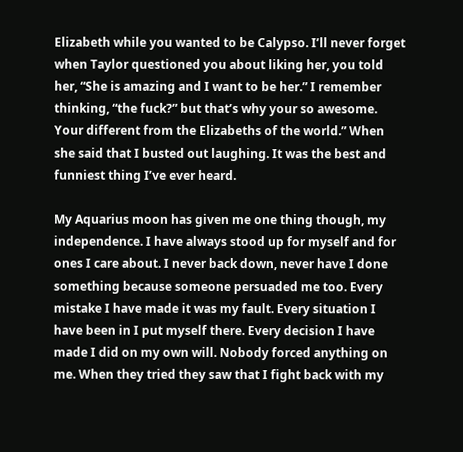Elizabeth while you wanted to be Calypso. I’ll never forget when Taylor questioned you about liking her, you told her, “She is amazing and I want to be her.” I remember thinking, “the fuck?” but that’s why your so awesome. Your different from the Elizabeths of the world.” When she said that I busted out laughing. It was the best and funniest thing I’ve ever heard.

My Aquarius moon has given me one thing though, my independence. I have always stood up for myself and for ones I care about. I never back down, never have I done something because someone persuaded me too. Every mistake I have made it was my fault. Every situation I have been in I put myself there. Every decision I have made I did on my own will. Nobody forced anything on me. When they tried they saw that I fight back with my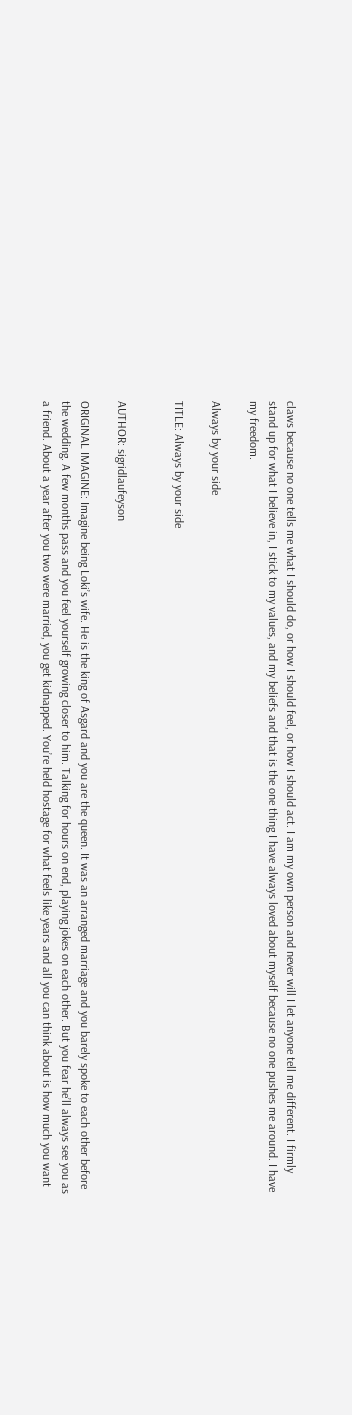claws because no one tells me what I should do, or how I should feel, or how I should act. I am my own person and never will I let anyone tell me different. I firmly stand up for what I believe in, I stick to my values, and my beliefs and that is the one thing I have always loved about myself because no one pushes me around. I have my freedom.

Always by your side

TITLE: Always by your side


AUTHOR: sigridlaufeyson

ORIGINAL IMAGINE: Imagine being Loki’s wife. He is the king of Asgard and you are the queen. It was an arranged marriage and you barely spoke to each other before the wedding. A few months pass and you feel yourself growing closer to him. Talking for hours on end, playing jokes on each other. But you fear he’ll always see you as a friend. About a year after you two were married, you get kidnapped. You’re held hostage for what feels like years and all you can think about is how much you want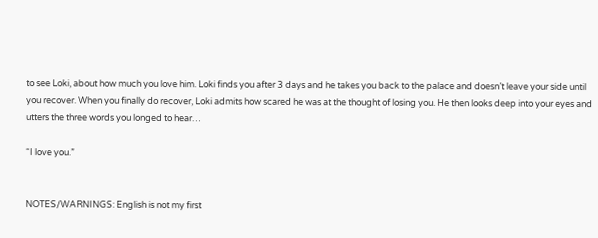to see Loki, about how much you love him. Loki finds you after 3 days and he takes you back to the palace and doesn’t leave your side until you recover. When you finally do recover, Loki admits how scared he was at the thought of losing you. He then looks deep into your eyes and utters the three words you longed to hear…

“I love you.”


NOTES/WARNINGS: English is not my first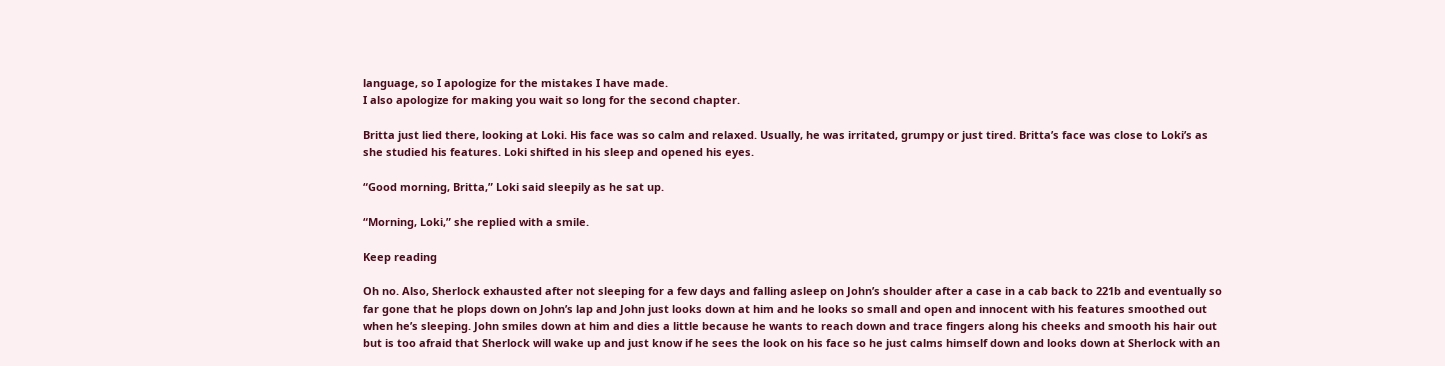language, so I apologize for the mistakes I have made.
I also apologize for making you wait so long for the second chapter.

Britta just lied there, looking at Loki. His face was so calm and relaxed. Usually, he was irritated, grumpy or just tired. Britta’s face was close to Loki’s as she studied his features. Loki shifted in his sleep and opened his eyes.

“Good morning, Britta,” Loki said sleepily as he sat up.

“Morning, Loki,” she replied with a smile.

Keep reading

Oh no. Also, Sherlock exhausted after not sleeping for a few days and falling asleep on John’s shoulder after a case in a cab back to 221b and eventually so far gone that he plops down on John’s lap and John just looks down at him and he looks so small and open and innocent with his features smoothed out when he’s sleeping. John smiles down at him and dies a little because he wants to reach down and trace fingers along his cheeks and smooth his hair out but is too afraid that Sherlock will wake up and just know if he sees the look on his face so he just calms himself down and looks down at Sherlock with an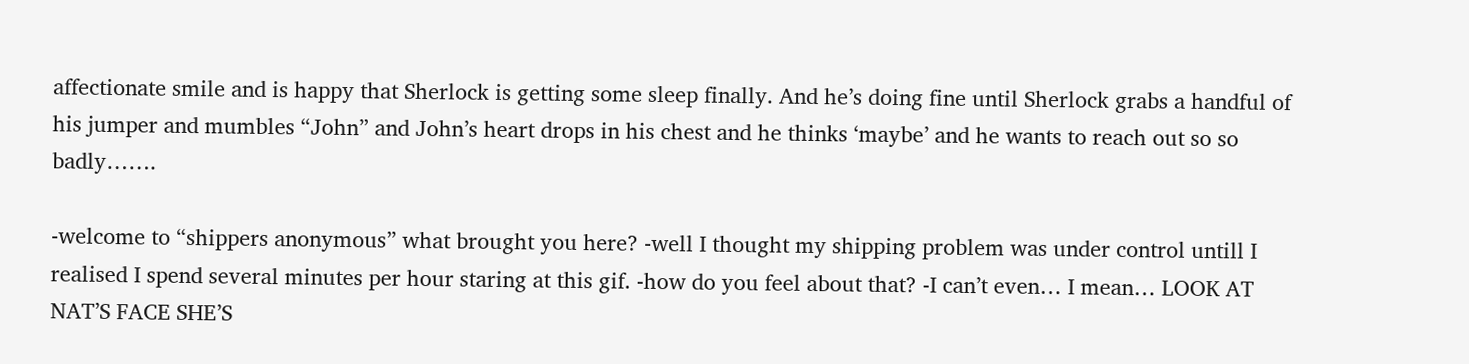affectionate smile and is happy that Sherlock is getting some sleep finally. And he’s doing fine until Sherlock grabs a handful of his jumper and mumbles “John” and John’s heart drops in his chest and he thinks ‘maybe’ and he wants to reach out so so badly…….

-welcome to “shippers anonymous” what brought you here? -well I thought my shipping problem was under control untill I realised I spend several minutes per hour staring at this gif. -how do you feel about that? -I can’t even… I mean… LOOK AT NAT’S FACE SHE’S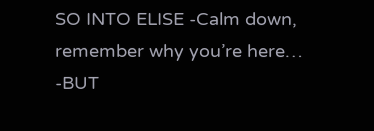SO INTO ELISE -Calm down, remember why you’re here… -BUT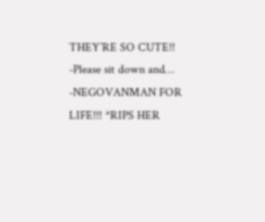THEY’RE SO CUTE!! -Please sit down and… -NEGOVANMAN FOR LIFE!!! *RIPS HER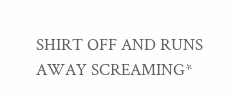SHIRT OFF AND RUNS AWAY SCREAMING*